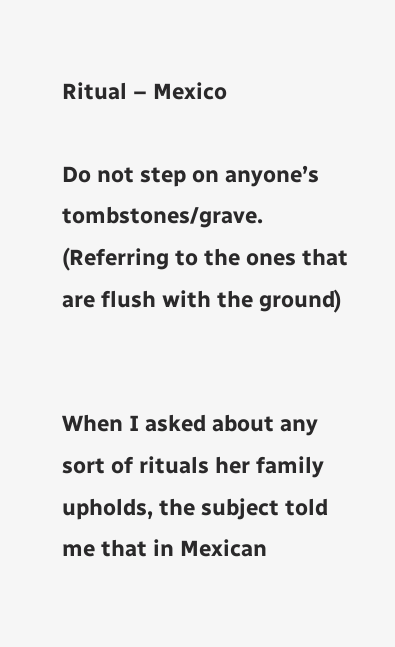Ritual – Mexico

Do not step on anyone’s tombstones/grave. (Referring to the ones that are flush with the ground)


When I asked about any sort of rituals her family upholds, the subject told me that in Mexican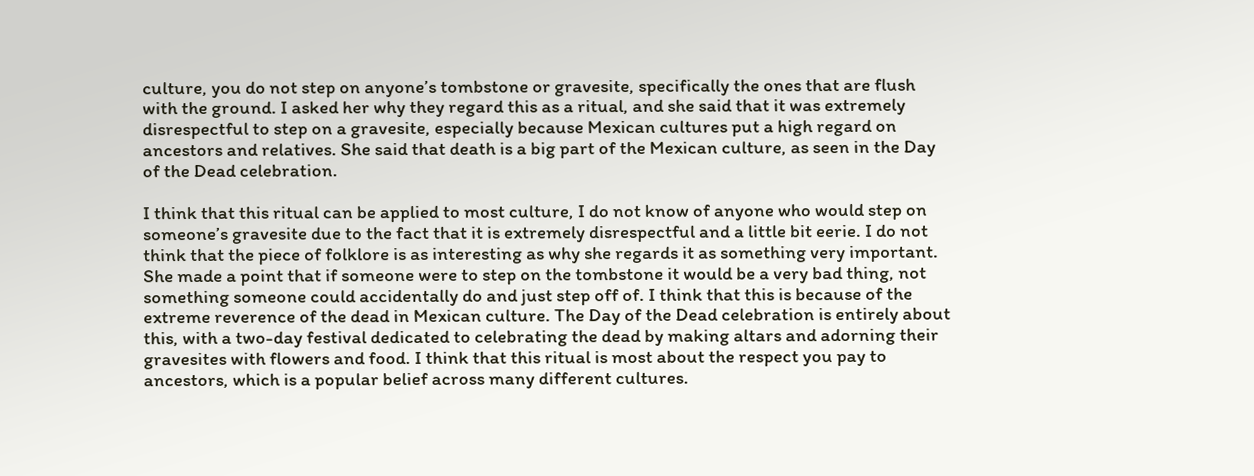culture, you do not step on anyone’s tombstone or gravesite, specifically the ones that are flush with the ground. I asked her why they regard this as a ritual, and she said that it was extremely disrespectful to step on a gravesite, especially because Mexican cultures put a high regard on ancestors and relatives. She said that death is a big part of the Mexican culture, as seen in the Day of the Dead celebration.

I think that this ritual can be applied to most culture, I do not know of anyone who would step on someone’s gravesite due to the fact that it is extremely disrespectful and a little bit eerie. I do not think that the piece of folklore is as interesting as why she regards it as something very important. She made a point that if someone were to step on the tombstone it would be a very bad thing, not something someone could accidentally do and just step off of. I think that this is because of the extreme reverence of the dead in Mexican culture. The Day of the Dead celebration is entirely about this, with a two-day festival dedicated to celebrating the dead by making altars and adorning their gravesites with flowers and food. I think that this ritual is most about the respect you pay to ancestors, which is a popular belief across many different cultures.